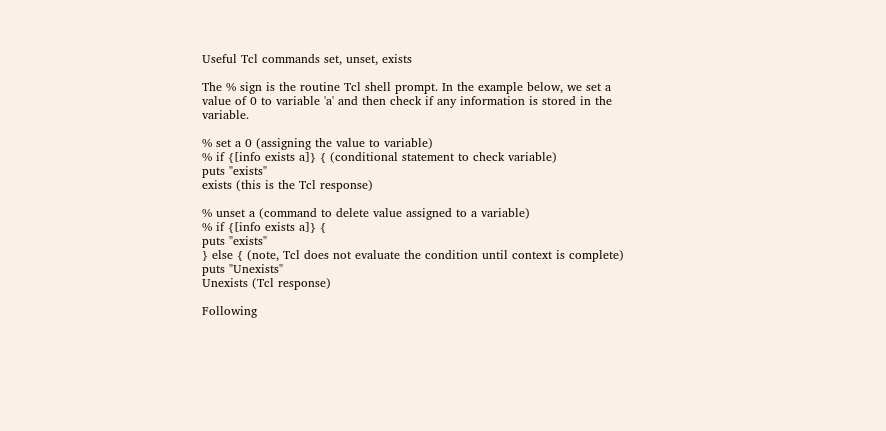Useful Tcl commands set, unset, exists

The % sign is the routine Tcl shell prompt. In the example below, we set a value of 0 to variable 'a' and then check if any information is stored in the variable.

% set a 0 (assigning the value to variable)
% if {[info exists a]} { (conditional statement to check variable)
puts "exists"
exists (this is the Tcl response)

% unset a (command to delete value assigned to a variable)
% if {[info exists a]} {
puts "exists"
} else { (note, Tcl does not evaluate the condition until context is complete)
puts "Unexists"
Unexists (Tcl response)

Following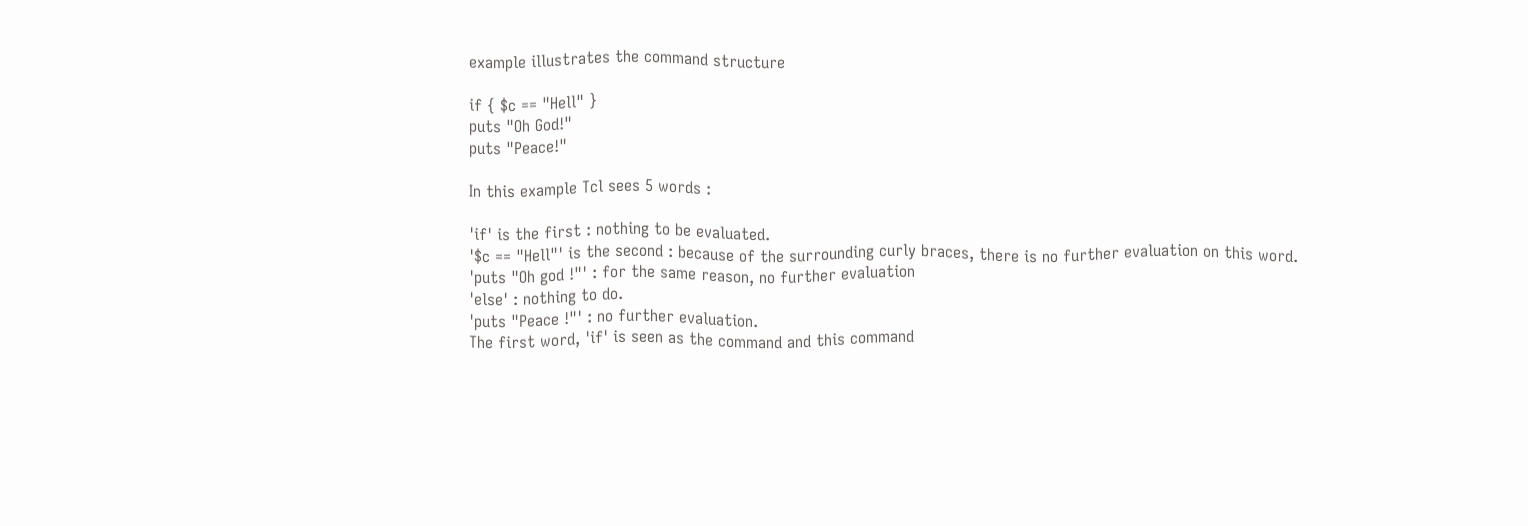example illustrates the command structure

if { $c == "Hell" }
puts "Oh God!"
puts "Peace!"

In this example Tcl sees 5 words :

'if' is the first : nothing to be evaluated.
'$c == "Hell"' is the second : because of the surrounding curly braces, there is no further evaluation on this word.
'puts "Oh god !"' : for the same reason, no further evaluation
'else' : nothing to do.
'puts "Peace !"' : no further evaluation.
The first word, 'if' is seen as the command and this command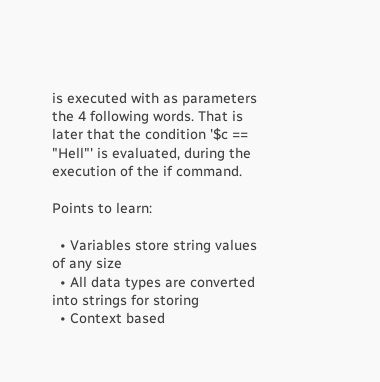is executed with as parameters the 4 following words. That is later that the condition '$c == "Hell"' is evaluated, during the execution of the if command.

Points to learn:

  • Variables store string values of any size
  • All data types are converted into strings for storing
  • Context based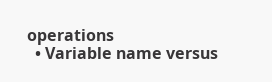operations
  • Variable name versus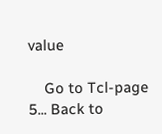value

    Go to Tcl-page 5... Back to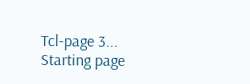Tcl-page 3... Starting page